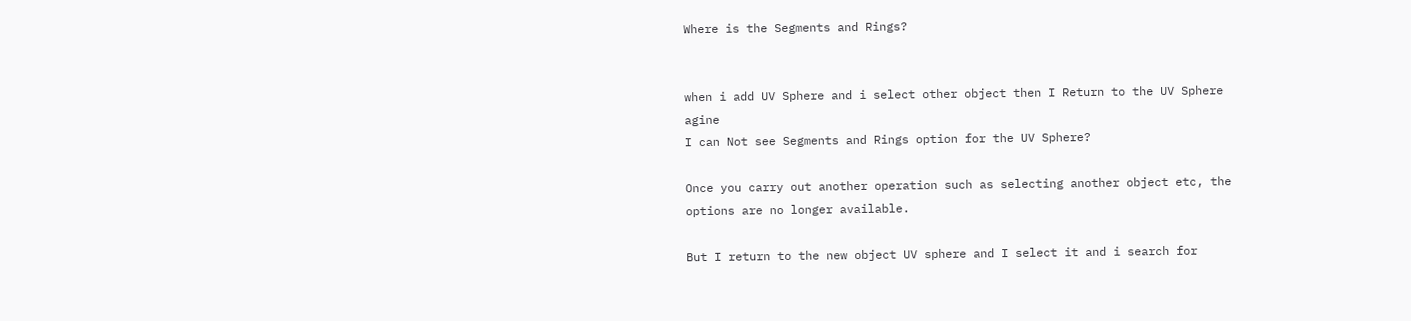Where is the Segments and Rings?


when i add UV Sphere and i select other object then I Return to the UV Sphere agine
I can Not see Segments and Rings option for the UV Sphere?

Once you carry out another operation such as selecting another object etc, the options are no longer available.

But I return to the new object UV sphere and I select it and i search for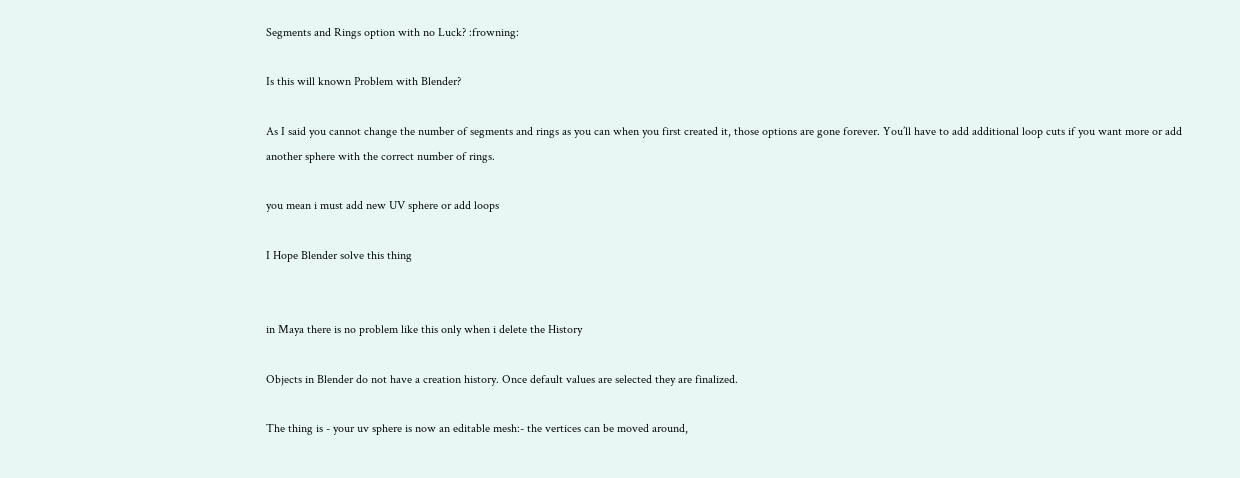Segments and Rings option with no Luck? :frowning:

Is this will known Problem with Blender?

As I said you cannot change the number of segments and rings as you can when you first created it, those options are gone forever. You’ll have to add additional loop cuts if you want more or add another sphere with the correct number of rings.

you mean i must add new UV sphere or add loops

I Hope Blender solve this thing


in Maya there is no problem like this only when i delete the History

Objects in Blender do not have a creation history. Once default values are selected they are finalized.

The thing is - your uv sphere is now an editable mesh:- the vertices can be moved around,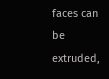faces can be extruded,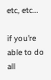etc, etc…

if you’re able to do all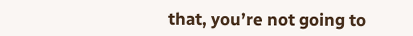that, you’re not going to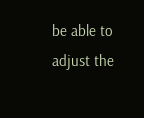be able to adjust the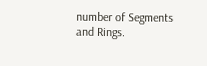number of Segments and Rings.